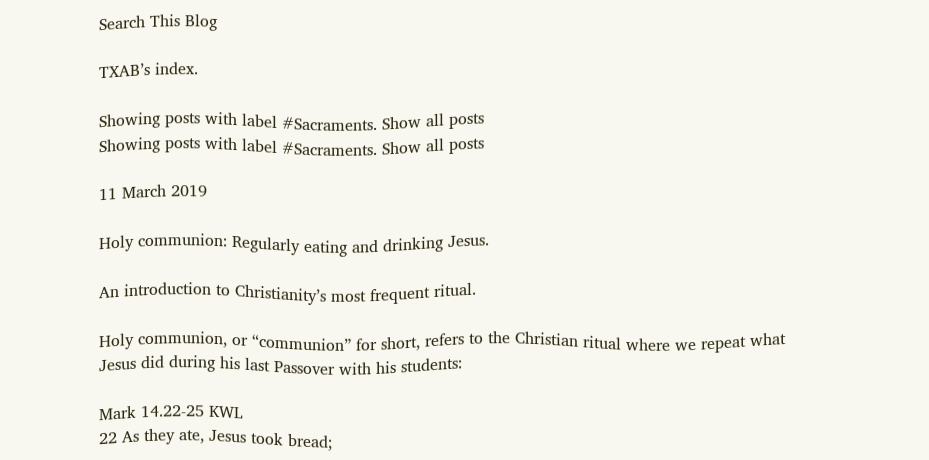Search This Blog

TXAB’s index.

Showing posts with label #Sacraments. Show all posts
Showing posts with label #Sacraments. Show all posts

11 March 2019

Holy communion: Regularly eating and drinking Jesus.

An introduction to Christianity’s most frequent ritual.

Holy communion, or “communion” for short, refers to the Christian ritual where we repeat what Jesus did during his last Passover with his students:

Mark 14.22-25 KWL
22 As they ate, Jesus took bread;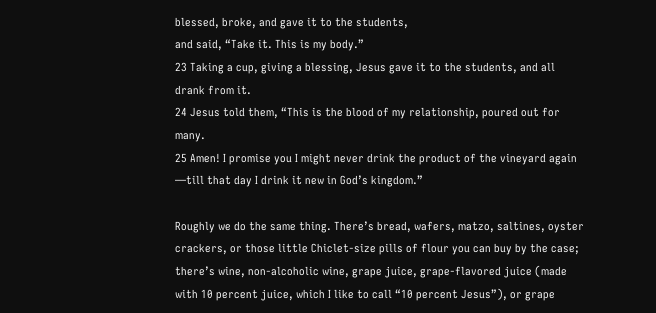blessed, broke, and gave it to the students,
and said, “Take it. This is my body.”
23 Taking a cup, giving a blessing, Jesus gave it to the students, and all drank from it.
24 Jesus told them, “This is the blood of my relationship, poured out for many.
25 Amen! I promise you I might never drink the product of the vineyard again
—till that day I drink it new in God’s kingdom.”

Roughly we do the same thing. There’s bread, wafers, matzo, saltines, oyster crackers, or those little Chiclet-size pills of flour you can buy by the case; there’s wine, non-alcoholic wine, grape juice, grape-flavored juice (made with 10 percent juice, which I like to call “10 percent Jesus”), or grape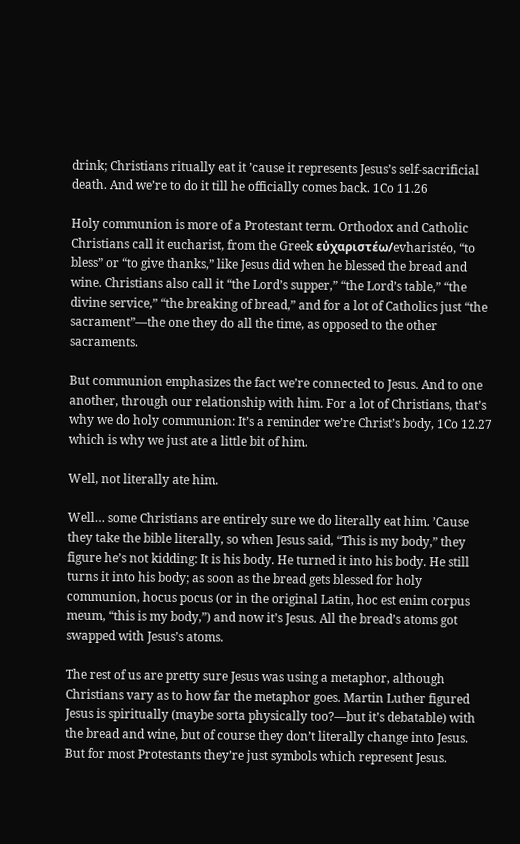drink; Christians ritually eat it ’cause it represents Jesus’s self-sacrificial death. And we’re to do it till he officially comes back. 1Co 11.26

Holy communion is more of a Protestant term. Orthodox and Catholic Christians call it eucharist, from the Greek εὐχαριστέω/evharistéo, “to bless” or “to give thanks,” like Jesus did when he blessed the bread and wine. Christians also call it “the Lord’s supper,” “the Lord’s table,” “the divine service,” “the breaking of bread,” and for a lot of Catholics just “the sacrament”—the one they do all the time, as opposed to the other sacraments.

But communion emphasizes the fact we’re connected to Jesus. And to one another, through our relationship with him. For a lot of Christians, that’s why we do holy communion: It’s a reminder we’re Christ’s body, 1Co 12.27 which is why we just ate a little bit of him.

Well, not literally ate him.

Well… some Christians are entirely sure we do literally eat him. ’Cause they take the bible literally, so when Jesus said, “This is my body,” they figure he’s not kidding: It is his body. He turned it into his body. He still turns it into his body; as soon as the bread gets blessed for holy communion, hocus pocus (or in the original Latin, hoc est enim corpus meum, “this is my body,”) and now it’s Jesus. All the bread’s atoms got swapped with Jesus’s atoms.

The rest of us are pretty sure Jesus was using a metaphor, although Christians vary as to how far the metaphor goes. Martin Luther figured Jesus is spiritually (maybe sorta physically too?—but it’s debatable) with the bread and wine, but of course they don’t literally change into Jesus. But for most Protestants they’re just symbols which represent Jesus.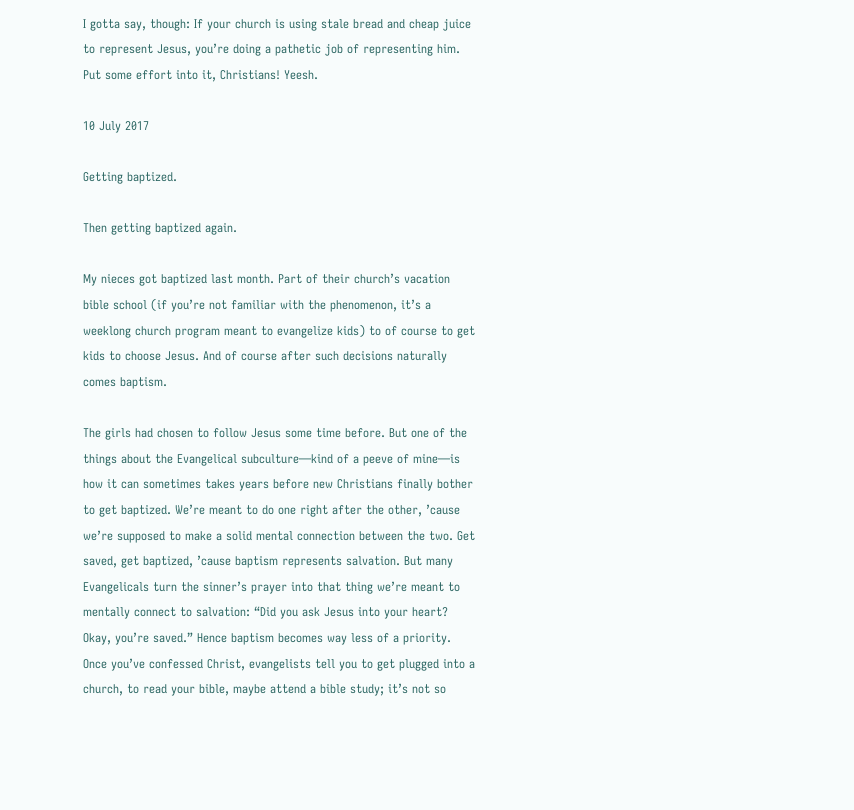I gotta say, though: If your church is using stale bread and cheap juice to represent Jesus, you’re doing a pathetic job of representing him. Put some effort into it, Christians! Yeesh.

10 July 2017

Getting baptized.

Then getting baptized again.

My nieces got baptized last month. Part of their church’s vacation bible school (if you’re not familiar with the phenomenon, it’s a weeklong church program meant to evangelize kids) to of course to get kids to choose Jesus. And of course after such decisions naturally comes baptism.

The girls had chosen to follow Jesus some time before. But one of the things about the Evangelical subculture—kind of a peeve of mine—is how it can sometimes takes years before new Christians finally bother to get baptized. We’re meant to do one right after the other, ’cause we’re supposed to make a solid mental connection between the two. Get saved, get baptized, ’cause baptism represents salvation. But many Evangelicals turn the sinner’s prayer into that thing we’re meant to mentally connect to salvation: “Did you ask Jesus into your heart? Okay, you’re saved.” Hence baptism becomes way less of a priority. Once you’ve confessed Christ, evangelists tell you to get plugged into a church, to read your bible, maybe attend a bible study; it’s not so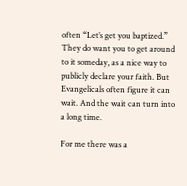often “Let’s get you baptized.” They do want you to get around to it someday, as a nice way to publicly declare your faith. But Evangelicals often figure it can wait. And the wait can turn into a long time.

For me there was a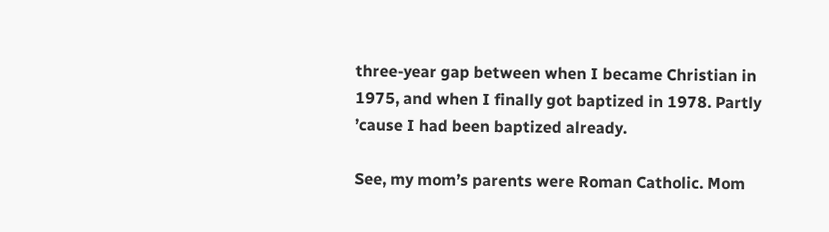three-year gap between when I became Christian in 1975, and when I finally got baptized in 1978. Partly ’cause I had been baptized already.

See, my mom’s parents were Roman Catholic. Mom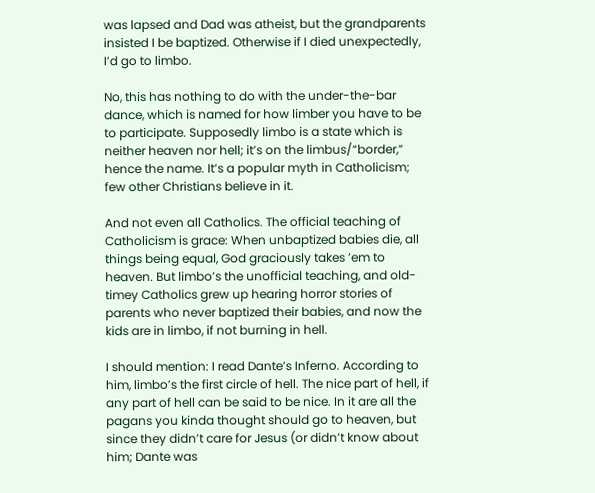was lapsed and Dad was atheist, but the grandparents insisted I be baptized. Otherwise if I died unexpectedly, I’d go to limbo.

No, this has nothing to do with the under-the-bar dance, which is named for how limber you have to be to participate. Supposedly limbo is a state which is neither heaven nor hell; it’s on the limbus/“border,” hence the name. It’s a popular myth in Catholicism; few other Christians believe in it.

And not even all Catholics. The official teaching of Catholicism is grace: When unbaptized babies die, all things being equal, God graciously takes ’em to heaven. But limbo’s the unofficial teaching, and old-timey Catholics grew up hearing horror stories of parents who never baptized their babies, and now the kids are in limbo, if not burning in hell.

I should mention: I read Dante’s Inferno. According to him, limbo’s the first circle of hell. The nice part of hell, if any part of hell can be said to be nice. In it are all the pagans you kinda thought should go to heaven, but since they didn’t care for Jesus (or didn’t know about him; Dante was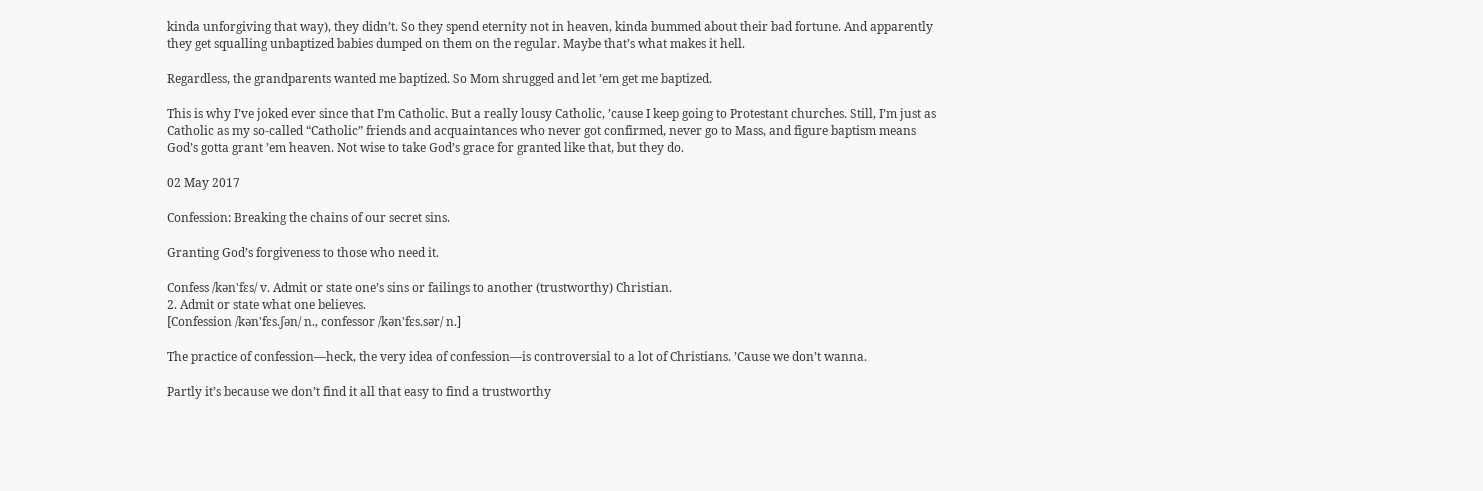kinda unforgiving that way), they didn’t. So they spend eternity not in heaven, kinda bummed about their bad fortune. And apparently they get squalling unbaptized babies dumped on them on the regular. Maybe that’s what makes it hell.

Regardless, the grandparents wanted me baptized. So Mom shrugged and let ’em get me baptized.

This is why I’ve joked ever since that I’m Catholic. But a really lousy Catholic, ’cause I keep going to Protestant churches. Still, I’m just as Catholic as my so-called “Catholic” friends and acquaintances who never got confirmed, never go to Mass, and figure baptism means God’s gotta grant ’em heaven. Not wise to take God’s grace for granted like that, but they do.

02 May 2017

Confession: Breaking the chains of our secret sins.

Granting God’s forgiveness to those who need it.

Confess /kən'fɛs/ v. Admit or state one’s sins or failings to another (trustworthy) Christian.
2. Admit or state what one believes.
[Confession /kən'fɛs.ʃən/ n., confessor /kən'fɛs.sər/ n.]

The practice of confession—heck, the very idea of confession—is controversial to a lot of Christians. ’Cause we don’t wanna.

Partly it’s because we don’t find it all that easy to find a trustworthy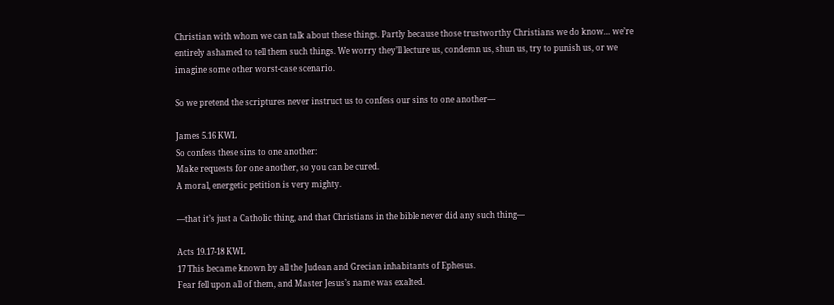Christian with whom we can talk about these things. Partly because those trustworthy Christians we do know… we’re entirely ashamed to tell them such things. We worry they’ll lecture us, condemn us, shun us, try to punish us, or we imagine some other worst-case scenario.

So we pretend the scriptures never instruct us to confess our sins to one another—

James 5.16 KWL
So confess these sins to one another:
Make requests for one another, so you can be cured.
A moral, energetic petition is very mighty.

—that it’s just a Catholic thing, and that Christians in the bible never did any such thing—

Acts 19.17-18 KWL
17 This became known by all the Judean and Grecian inhabitants of Ephesus.
Fear fell upon all of them, and Master Jesus’s name was exalted.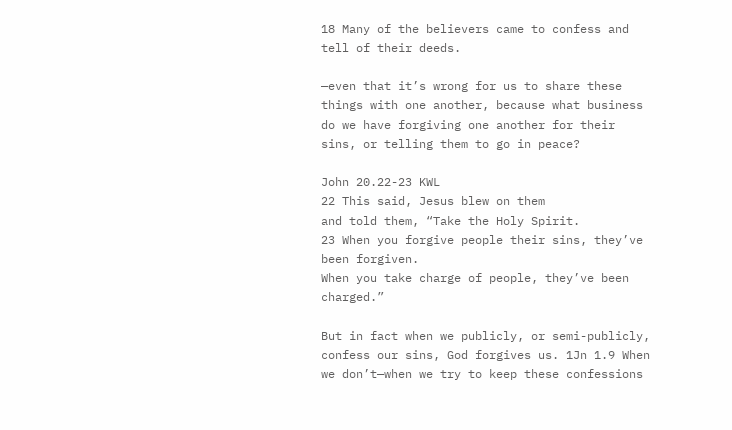18 Many of the believers came to confess and tell of their deeds.

—even that it’s wrong for us to share these things with one another, because what business do we have forgiving one another for their sins, or telling them to go in peace?

John 20.22-23 KWL
22 This said, Jesus blew on them
and told them, “Take the Holy Spirit.
23 When you forgive people their sins, they’ve been forgiven.
When you take charge of people, they’ve been charged.”

But in fact when we publicly, or semi-publicly, confess our sins, God forgives us. 1Jn 1.9 When we don’t—when we try to keep these confessions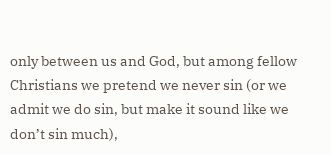only between us and God, but among fellow Christians we pretend we never sin (or we admit we do sin, but make it sound like we don’t sin much),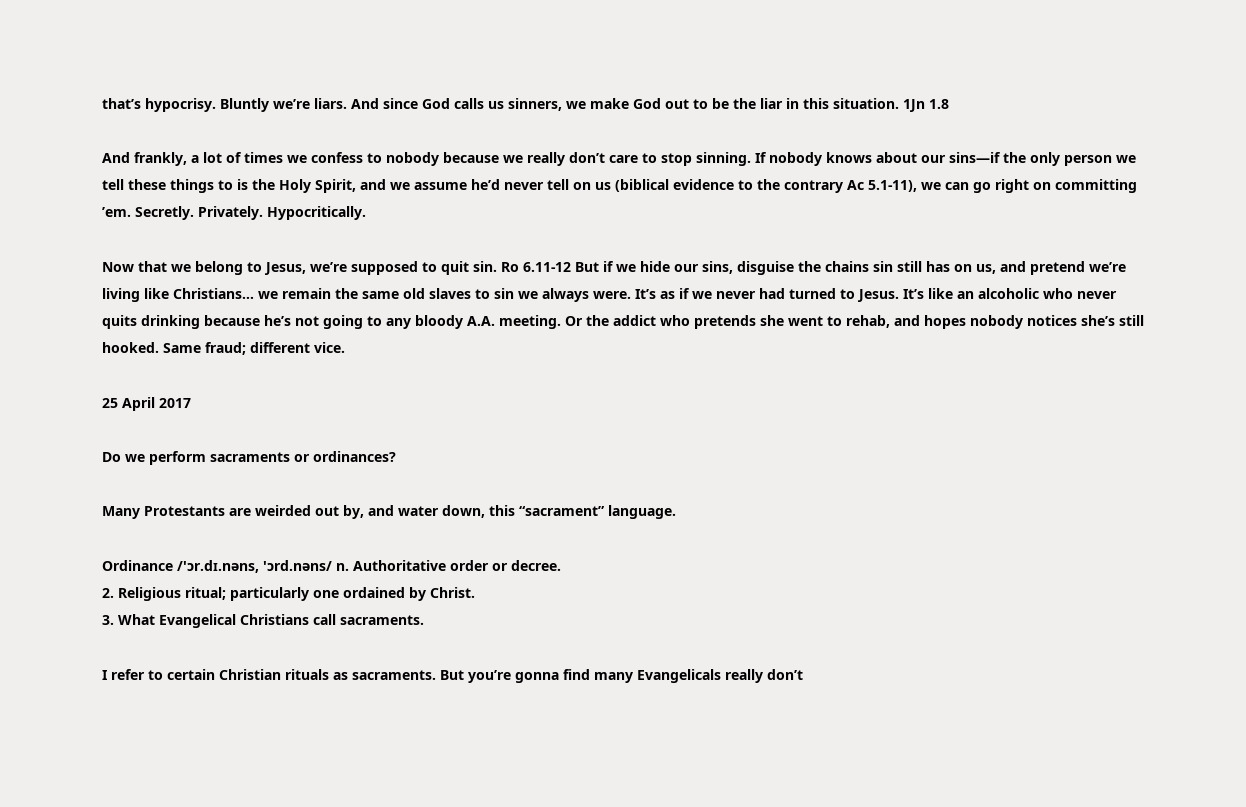that’s hypocrisy. Bluntly we’re liars. And since God calls us sinners, we make God out to be the liar in this situation. 1Jn 1.8

And frankly, a lot of times we confess to nobody because we really don’t care to stop sinning. If nobody knows about our sins—if the only person we tell these things to is the Holy Spirit, and we assume he’d never tell on us (biblical evidence to the contrary Ac 5.1-11), we can go right on committing ’em. Secretly. Privately. Hypocritically.

Now that we belong to Jesus, we’re supposed to quit sin. Ro 6.11-12 But if we hide our sins, disguise the chains sin still has on us, and pretend we’re living like Christians… we remain the same old slaves to sin we always were. It’s as if we never had turned to Jesus. It’s like an alcoholic who never quits drinking because he’s not going to any bloody A.A. meeting. Or the addict who pretends she went to rehab, and hopes nobody notices she’s still hooked. Same fraud; different vice.

25 April 2017

Do we perform sacraments or ordinances?

Many Protestants are weirded out by, and water down, this “sacrament” language.

Ordinance /'ɔr.dɪ.nəns, 'ɔrd.nəns/ n. Authoritative order or decree.
2. Religious ritual; particularly one ordained by Christ.
3. What Evangelical Christians call sacraments.

I refer to certain Christian rituals as sacraments. But you’re gonna find many Evangelicals really don’t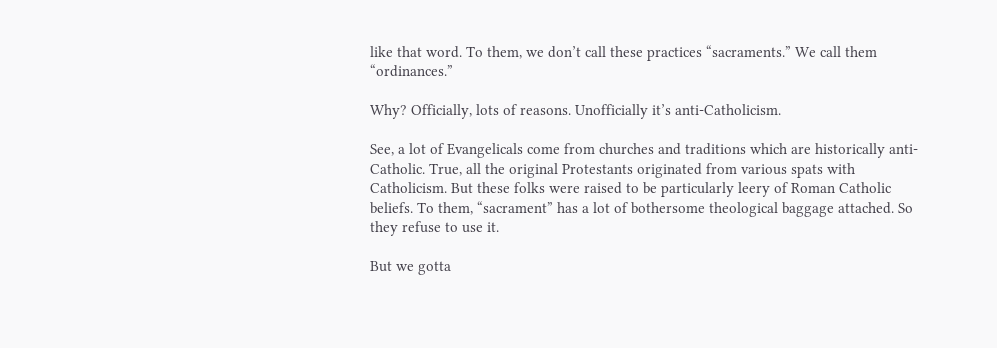like that word. To them, we don’t call these practices “sacraments.” We call them “ordinances.”

Why? Officially, lots of reasons. Unofficially it’s anti-Catholicism.

See, a lot of Evangelicals come from churches and traditions which are historically anti-Catholic. True, all the original Protestants originated from various spats with Catholicism. But these folks were raised to be particularly leery of Roman Catholic beliefs. To them, “sacrament” has a lot of bothersome theological baggage attached. So they refuse to use it.

But we gotta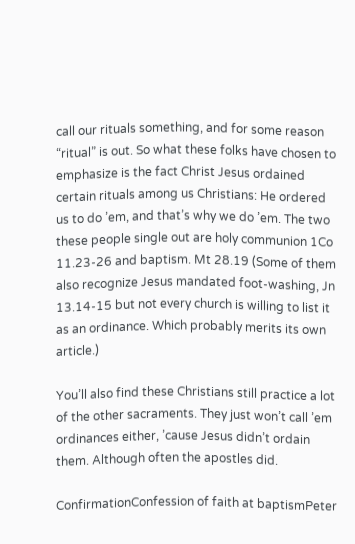call our rituals something, and for some reason “ritual” is out. So what these folks have chosen to emphasize is the fact Christ Jesus ordained certain rituals among us Christians: He ordered us to do ’em, and that’s why we do ’em. The two these people single out are holy communion 1Co 11.23-26 and baptism. Mt 28.19 (Some of them also recognize Jesus mandated foot-washing, Jn 13.14-15 but not every church is willing to list it as an ordinance. Which probably merits its own article.)

You’ll also find these Christians still practice a lot of the other sacraments. They just won’t call ’em ordinances either, ’cause Jesus didn’t ordain them. Although often the apostles did.

ConfirmationConfession of faith at baptismPeter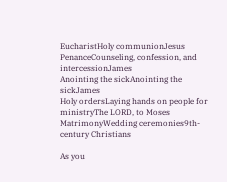EucharistHoly communionJesus
PenanceCounseling, confession, and intercessionJames
Anointing the sickAnointing the sickJames
Holy ordersLaying hands on people for ministryThe LORD, to Moses
MatrimonyWedding ceremonies9th-century Christians

As you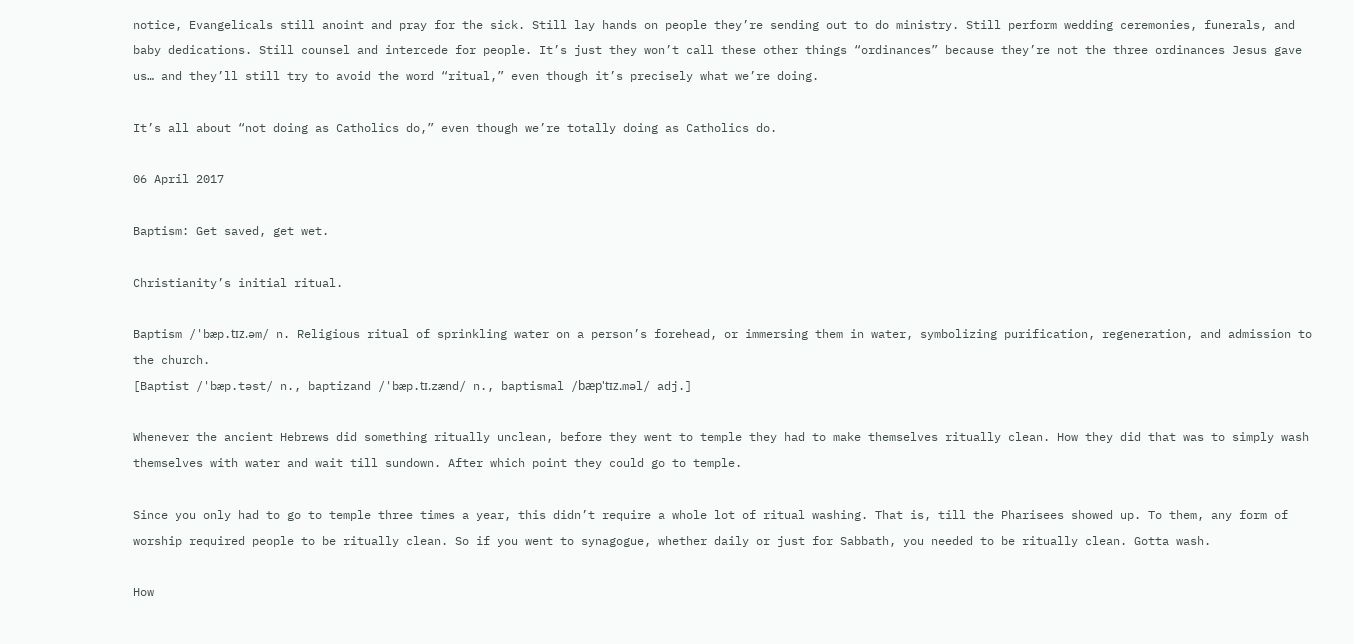notice, Evangelicals still anoint and pray for the sick. Still lay hands on people they’re sending out to do ministry. Still perform wedding ceremonies, funerals, and baby dedications. Still counsel and intercede for people. It’s just they won’t call these other things “ordinances” because they’re not the three ordinances Jesus gave us… and they’ll still try to avoid the word “ritual,” even though it’s precisely what we’re doing.

It’s all about “not doing as Catholics do,” even though we’re totally doing as Catholics do.

06 April 2017

Baptism: Get saved, get wet.

Christianity’s initial ritual.

Baptism /'bæp.tɪz.əm/ n. Religious ritual of sprinkling water on a person’s forehead, or immersing them in water, symbolizing purification, regeneration, and admission to the church.
[Baptist /'bæp.təst/ n., baptizand /'bæp.tɪ.zænd/ n., baptismal /bæp'tɪz.məl/ adj.]

Whenever the ancient Hebrews did something ritually unclean, before they went to temple they had to make themselves ritually clean. How they did that was to simply wash themselves with water and wait till sundown. After which point they could go to temple.

Since you only had to go to temple three times a year, this didn’t require a whole lot of ritual washing. That is, till the Pharisees showed up. To them, any form of worship required people to be ritually clean. So if you went to synagogue, whether daily or just for Sabbath, you needed to be ritually clean. Gotta wash.

How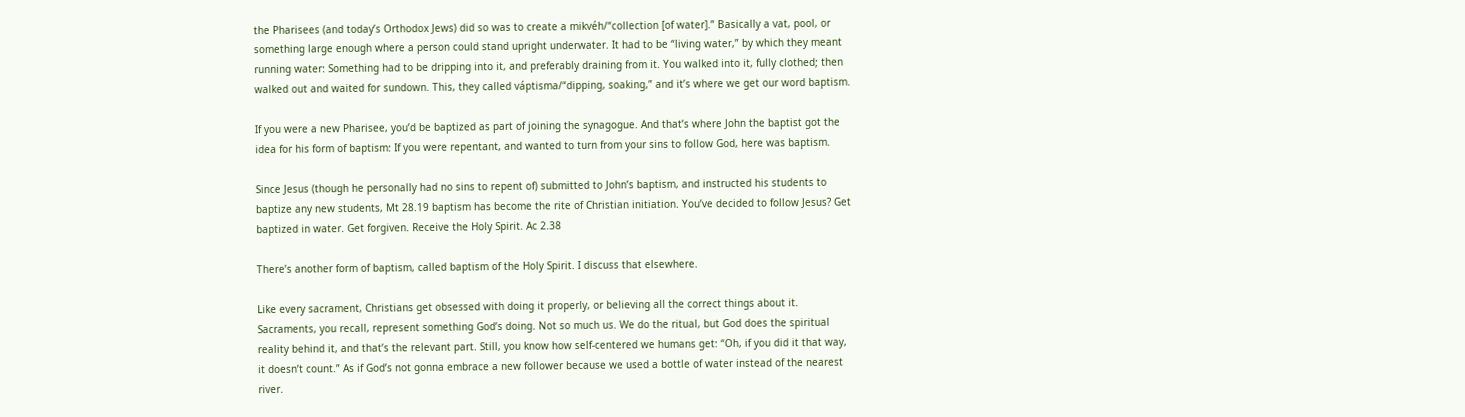the Pharisees (and today’s Orthodox Jews) did so was to create a mikvéh/“collection [of water].” Basically a vat, pool, or something large enough where a person could stand upright underwater. It had to be “living water,” by which they meant running water: Something had to be dripping into it, and preferably draining from it. You walked into it, fully clothed; then walked out and waited for sundown. This, they called váptisma/“dipping, soaking,” and it’s where we get our word baptism.

If you were a new Pharisee, you’d be baptized as part of joining the synagogue. And that’s where John the baptist got the idea for his form of baptism: If you were repentant, and wanted to turn from your sins to follow God, here was baptism.

Since Jesus (though he personally had no sins to repent of) submitted to John’s baptism, and instructed his students to baptize any new students, Mt 28.19 baptism has become the rite of Christian initiation. You’ve decided to follow Jesus? Get baptized in water. Get forgiven. Receive the Holy Spirit. Ac 2.38

There’s another form of baptism, called baptism of the Holy Spirit. I discuss that elsewhere.

Like every sacrament, Christians get obsessed with doing it properly, or believing all the correct things about it. Sacraments, you recall, represent something God’s doing. Not so much us. We do the ritual, but God does the spiritual reality behind it, and that’s the relevant part. Still, you know how self-centered we humans get: “Oh, if you did it that way, it doesn’t count.” As if God’s not gonna embrace a new follower because we used a bottle of water instead of the nearest river.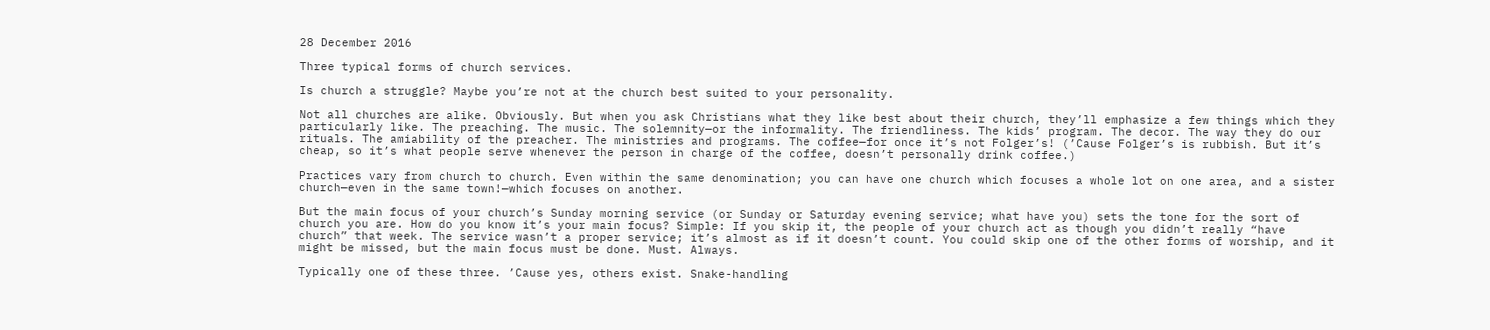28 December 2016

Three typical forms of church services.

Is church a struggle? Maybe you’re not at the church best suited to your personality.

Not all churches are alike. Obviously. But when you ask Christians what they like best about their church, they’ll emphasize a few things which they particularly like. The preaching. The music. The solemnity—or the informality. The friendliness. The kids’ program. The decor. The way they do our rituals. The amiability of the preacher. The ministries and programs. The coffee—for once it’s not Folger’s! (’Cause Folger’s is rubbish. But it’s cheap, so it’s what people serve whenever the person in charge of the coffee, doesn’t personally drink coffee.)

Practices vary from church to church. Even within the same denomination; you can have one church which focuses a whole lot on one area, and a sister church—even in the same town!—which focuses on another.

But the main focus of your church’s Sunday morning service (or Sunday or Saturday evening service; what have you) sets the tone for the sort of church you are. How do you know it’s your main focus? Simple: If you skip it, the people of your church act as though you didn’t really “have church” that week. The service wasn’t a proper service; it’s almost as if it doesn’t count. You could skip one of the other forms of worship, and it might be missed, but the main focus must be done. Must. Always.

Typically one of these three. ’Cause yes, others exist. Snake-handling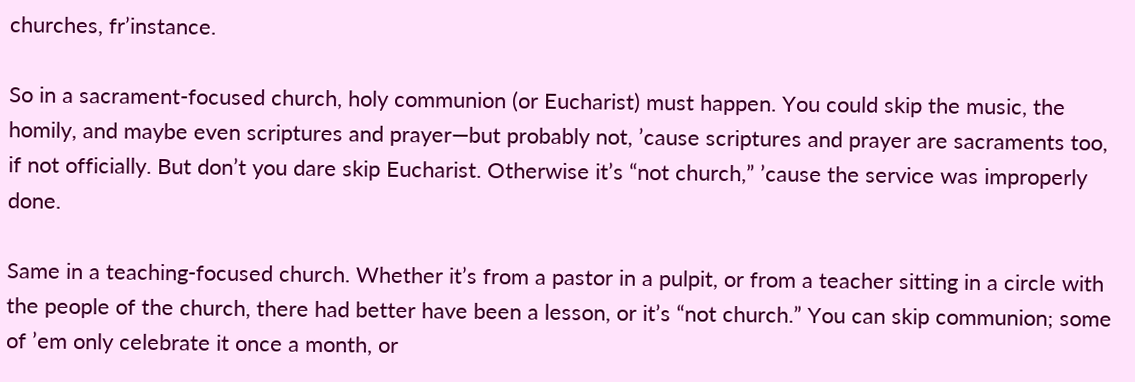churches, fr’instance.

So in a sacrament-focused church, holy communion (or Eucharist) must happen. You could skip the music, the homily, and maybe even scriptures and prayer—but probably not, ’cause scriptures and prayer are sacraments too, if not officially. But don’t you dare skip Eucharist. Otherwise it’s “not church,” ’cause the service was improperly done.

Same in a teaching-focused church. Whether it’s from a pastor in a pulpit, or from a teacher sitting in a circle with the people of the church, there had better have been a lesson, or it’s “not church.” You can skip communion; some of ’em only celebrate it once a month, or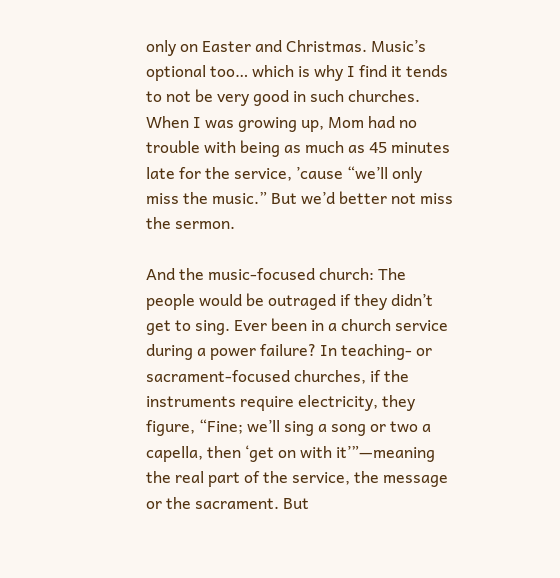only on Easter and Christmas. Music’s optional too… which is why I find it tends to not be very good in such churches. When I was growing up, Mom had no trouble with being as much as 45 minutes late for the service, ’cause “we’ll only miss the music.” But we’d better not miss the sermon.

And the music-focused church: The people would be outraged if they didn’t get to sing. Ever been in a church service during a power failure? In teaching- or sacrament-focused churches, if the instruments require electricity, they figure, “Fine; we’ll sing a song or two a capella, then ‘get on with it’”—meaning the real part of the service, the message or the sacrament. But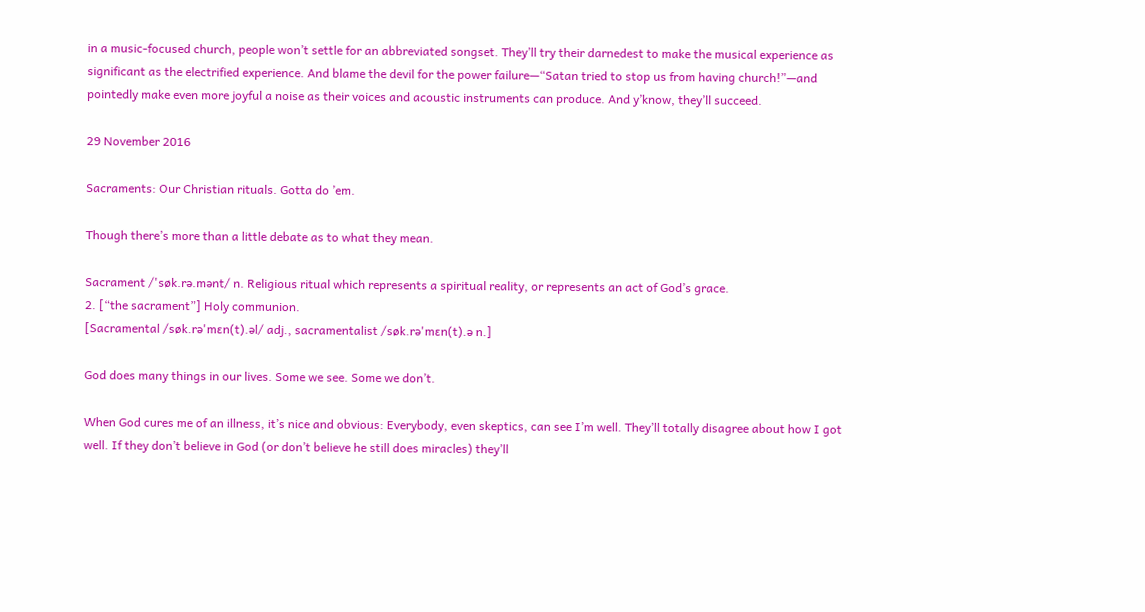in a music-focused church, people won’t settle for an abbreviated songset. They’ll try their darnedest to make the musical experience as significant as the electrified experience. And blame the devil for the power failure—“Satan tried to stop us from having church!”—and pointedly make even more joyful a noise as their voices and acoustic instruments can produce. And y’know, they’ll succeed.

29 November 2016

Sacraments: Our Christian rituals. Gotta do ’em.

Though there’s more than a little debate as to what they mean.

Sacrament /'søk.rə.mənt/ n. Religious ritual which represents a spiritual reality, or represents an act of God’s grace.
2. [“the sacrament”] Holy communion.
[Sacramental /søk.rə'mɛn(t).əl/ adj., sacramentalist /søk.rə'mɛn(t).ə n.]

God does many things in our lives. Some we see. Some we don’t.

When God cures me of an illness, it’s nice and obvious: Everybody, even skeptics, can see I’m well. They’ll totally disagree about how I got well. If they don’t believe in God (or don’t believe he still does miracles) they’ll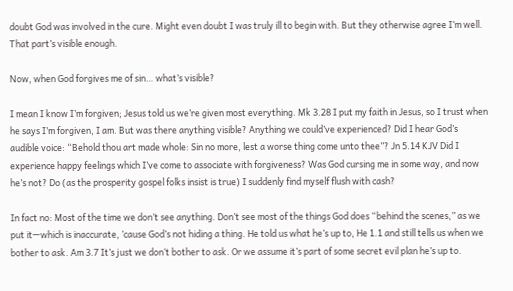doubt God was involved in the cure. Might even doubt I was truly ill to begin with. But they otherwise agree I’m well. That part’s visible enough.

Now, when God forgives me of sin… what’s visible?

I mean I know I’m forgiven; Jesus told us we’re given most everything. Mk 3.28 I put my faith in Jesus, so I trust when he says I’m forgiven, I am. But was there anything visible? Anything we could’ve experienced? Did I hear God’s audible voice: “Behold thou art made whole: Sin no more, lest a worse thing come unto thee”? Jn 5.14 KJV Did I experience happy feelings which I’ve come to associate with forgiveness? Was God cursing me in some way, and now he’s not? Do (as the prosperity gospel folks insist is true) I suddenly find myself flush with cash?

In fact no: Most of the time we don’t see anything. Don’t see most of the things God does “behind the scenes,” as we put it—which is inaccurate, ’cause God’s not hiding a thing. He told us what he’s up to, He 1.1 and still tells us when we bother to ask. Am 3.7 It’s just we don’t bother to ask. Or we assume it’s part of some secret evil plan he’s up to.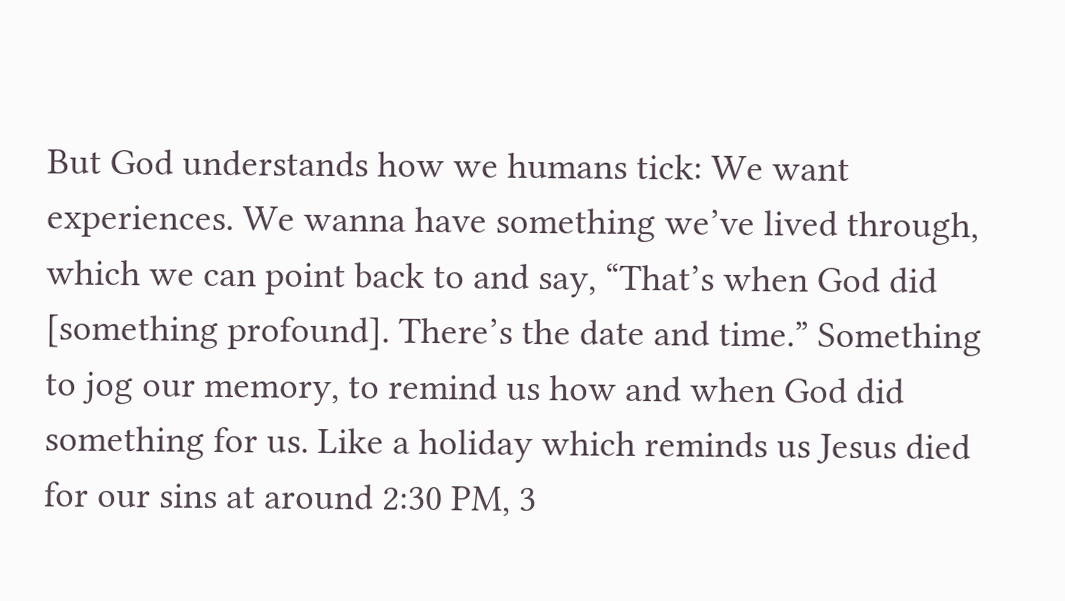But God understands how we humans tick: We want experiences. We wanna have something we’ve lived through, which we can point back to and say, “That’s when God did [something profound]. There’s the date and time.” Something to jog our memory, to remind us how and when God did something for us. Like a holiday which reminds us Jesus died for our sins at around 2:30 PM, 3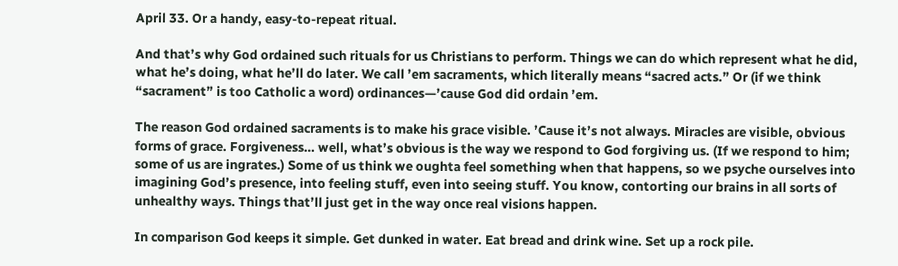April 33. Or a handy, easy-to-repeat ritual.

And that’s why God ordained such rituals for us Christians to perform. Things we can do which represent what he did, what he’s doing, what he’ll do later. We call ’em sacraments, which literally means “sacred acts.” Or (if we think “sacrament” is too Catholic a word) ordinances—’cause God did ordain ’em.

The reason God ordained sacraments is to make his grace visible. ’Cause it’s not always. Miracles are visible, obvious forms of grace. Forgiveness… well, what’s obvious is the way we respond to God forgiving us. (If we respond to him; some of us are ingrates.) Some of us think we oughta feel something when that happens, so we psyche ourselves into imagining God’s presence, into feeling stuff, even into seeing stuff. You know, contorting our brains in all sorts of unhealthy ways. Things that’ll just get in the way once real visions happen.

In comparison God keeps it simple. Get dunked in water. Eat bread and drink wine. Set up a rock pile.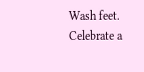Wash feet. Celebrate a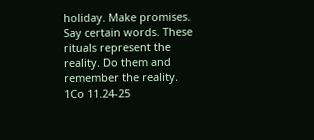holiday. Make promises. Say certain words. These rituals represent the reality. Do them and remember the reality. 1Co 11.24-25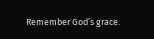Remember God’s grace.